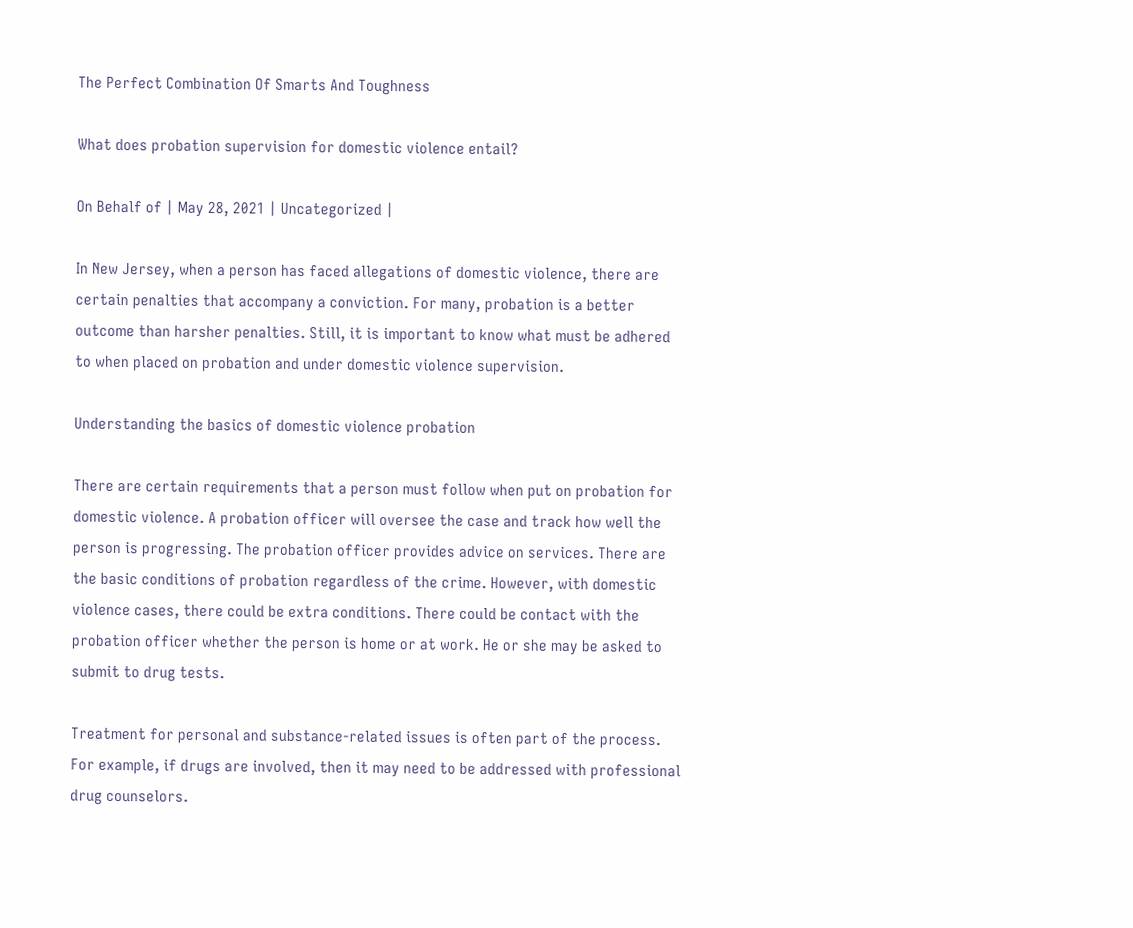The Perfect Combination Of Smarts And Toughness

What does probation supervision for domestic violence entail?

On Behalf of | May 28, 2021 | Uncategorized |

In New Jersey, when a person has faced allegations of domestic violence, there are certain penalties that accompany a conviction. For many, probation is a better outcome than harsher penalties. Still, it is important to know what must be adhered to when placed on probation and under domestic violence supervision.

Understanding the basics of domestic violence probation

There are certain requirements that a person must follow when put on probation for domestic violence. A probation officer will oversee the case and track how well the person is progressing. The probation officer provides advice on services. There are the basic conditions of probation regardless of the crime. However, with domestic violence cases, there could be extra conditions. There could be contact with the probation officer whether the person is home or at work. He or she may be asked to submit to drug tests.

Treatment for personal and substance-related issues is often part of the process. For example, if drugs are involved, then it may need to be addressed with professional drug counselors.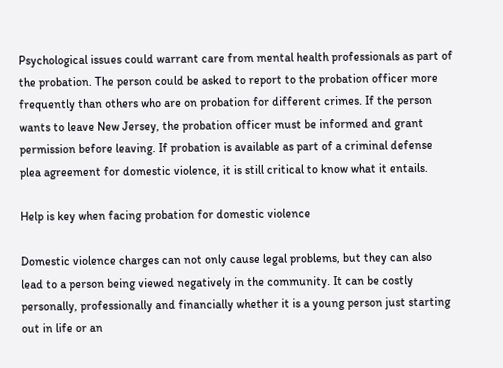Psychological issues could warrant care from mental health professionals as part of the probation. The person could be asked to report to the probation officer more frequently than others who are on probation for different crimes. If the person wants to leave New Jersey, the probation officer must be informed and grant permission before leaving. If probation is available as part of a criminal defense plea agreement for domestic violence, it is still critical to know what it entails.

Help is key when facing probation for domestic violence

Domestic violence charges can not only cause legal problems, but they can also lead to a person being viewed negatively in the community. It can be costly personally, professionally and financially whether it is a young person just starting out in life or an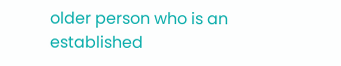older person who is an established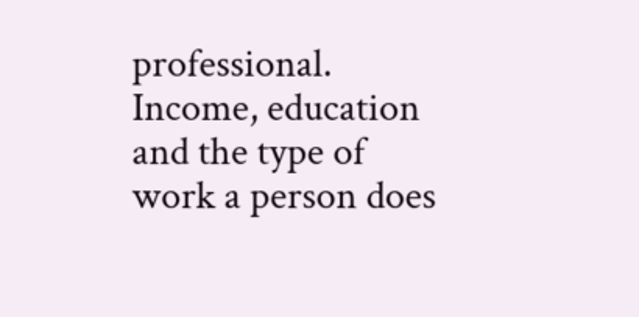professional. Income, education and the type of work a person does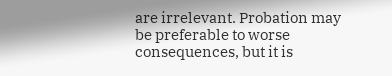are irrelevant. Probation may be preferable to worse consequences, but it is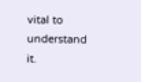vital to understand it.